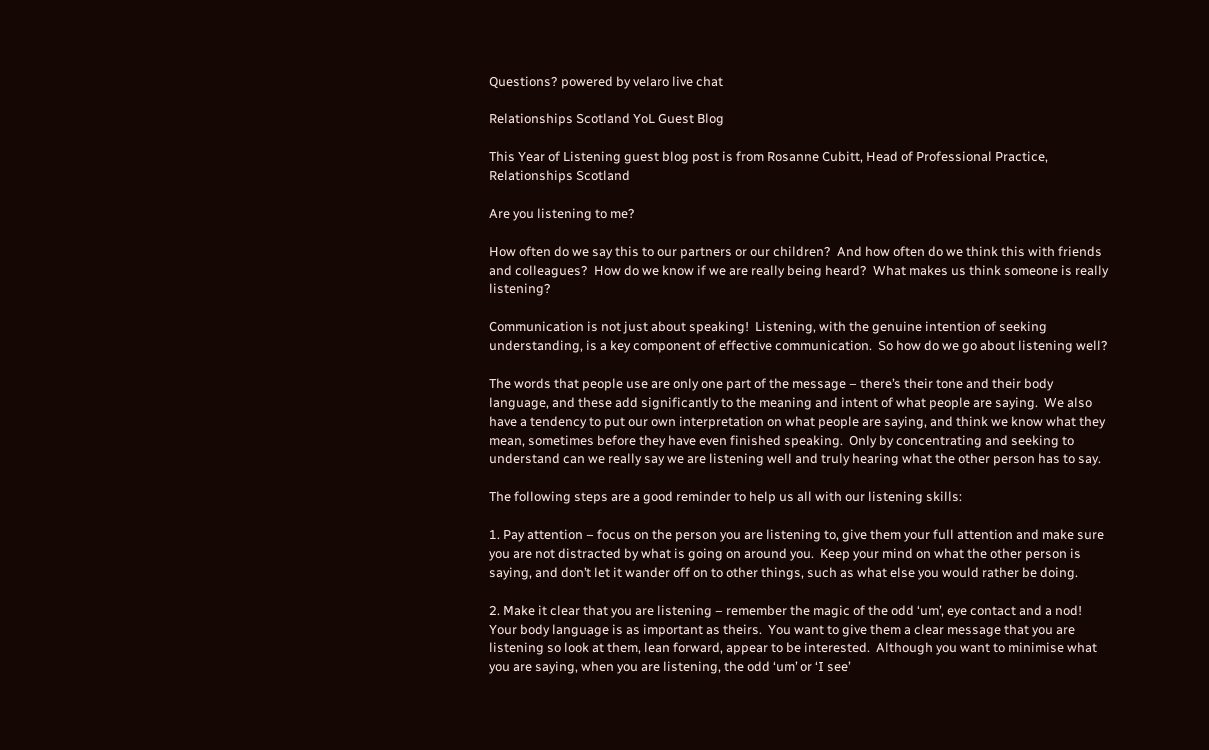Questions? powered by velaro live chat

Relationships Scotland YoL Guest Blog

This Year of Listening guest blog post is from Rosanne Cubitt, Head of Professional Practice, Relationships Scotland

Are you listening to me?

How often do we say this to our partners or our children?  And how often do we think this with friends and colleagues?  How do we know if we are really being heard?  What makes us think someone is really listening?

Communication is not just about speaking!  Listening, with the genuine intention of seeking understanding, is a key component of effective communication.  So how do we go about listening well?

The words that people use are only one part of the message – there’s their tone and their body language, and these add significantly to the meaning and intent of what people are saying.  We also have a tendency to put our own interpretation on what people are saying, and think we know what they mean, sometimes before they have even finished speaking.  Only by concentrating and seeking to understand can we really say we are listening well and truly hearing what the other person has to say.

The following steps are a good reminder to help us all with our listening skills:

1. Pay attention – focus on the person you are listening to, give them your full attention and make sure you are not distracted by what is going on around you.  Keep your mind on what the other person is saying, and don’t let it wander off on to other things, such as what else you would rather be doing.

2. Make it clear that you are listening – remember the magic of the odd ‘um’, eye contact and a nod!  Your body language is as important as theirs.  You want to give them a clear message that you are listening so look at them, lean forward, appear to be interested.  Although you want to minimise what you are saying, when you are listening, the odd ‘um’ or ‘I see’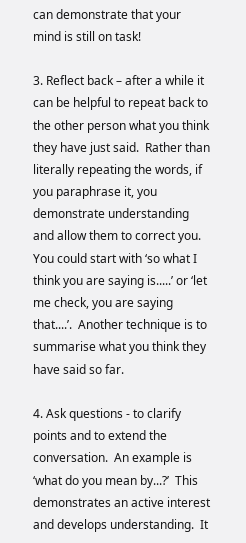can demonstrate that your mind is still on task!

3. Reflect back – after a while it can be helpful to repeat back to the other person what you think they have just said.  Rather than literally repeating the words, if you paraphrase it, you demonstrate understanding and allow them to correct you.  You could start with ‘so what I think you are saying is.....’ or ‘let me check, you are saying that....’.  Another technique is to summarise what you think they have said so far.

4. Ask questions - to clarify points and to extend the conversation.  An example is ‘what do you mean by...?’  This demonstrates an active interest and develops understanding.  It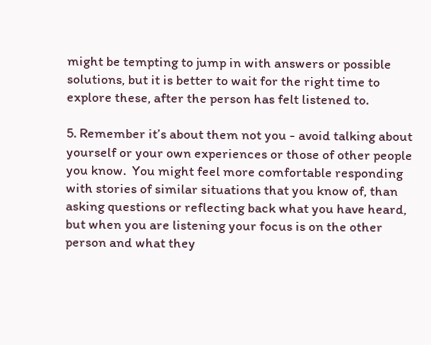might be tempting to jump in with answers or possible solutions, but it is better to wait for the right time to explore these, after the person has felt listened to.

5. Remember it’s about them not you - avoid talking about yourself or your own experiences or those of other people you know.  You might feel more comfortable responding with stories of similar situations that you know of, than asking questions or reflecting back what you have heard, but when you are listening your focus is on the other person and what they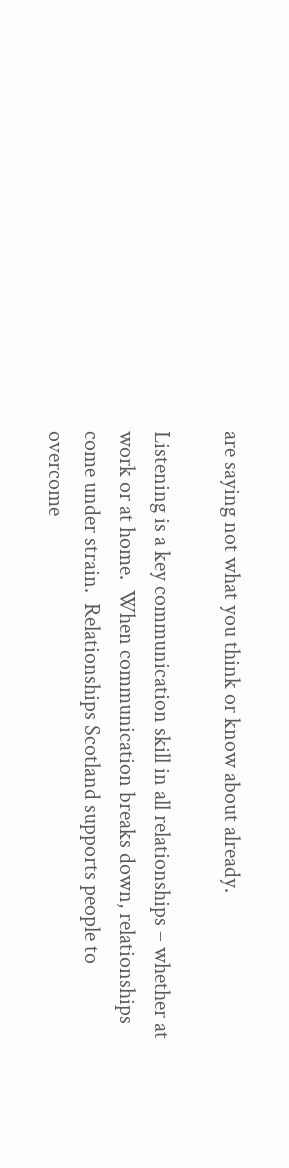are saying not what you think or know about already.

Listening is a key communication skill in all relationships – whether at work or at home.  When communication breaks down, relationships come under strain.  Relationships Scotland supports people to overcome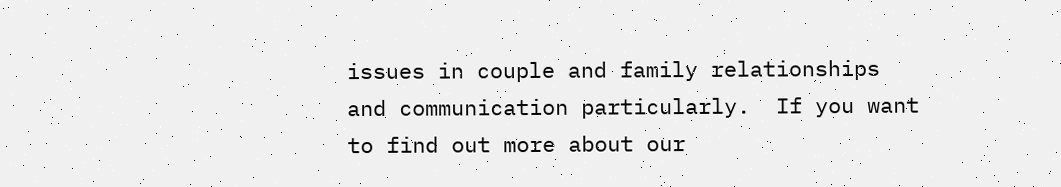issues in couple and family relationships and communication particularly.  If you want to find out more about our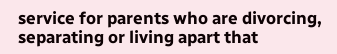service for parents who are divorcing, separating or living apart that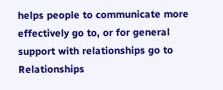helps people to communicate more effectively go to, or for general support with relationships go to Relationships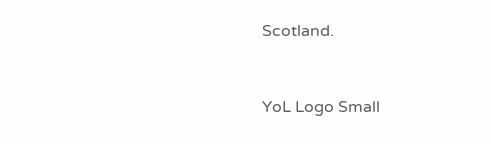Scotland.



YoL Logo Small